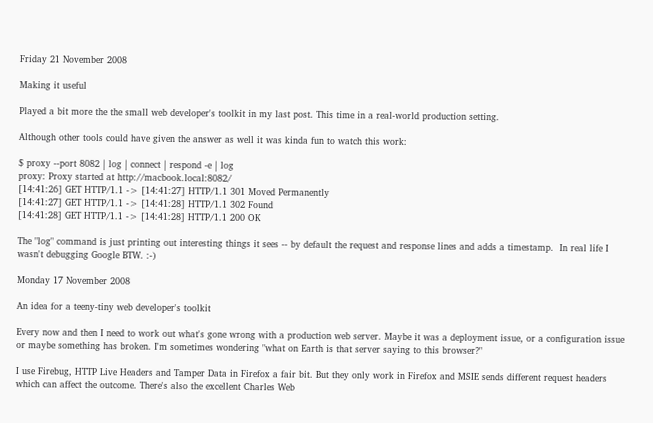Friday 21 November 2008

Making it useful

Played a bit more the the small web developer's toolkit in my last post. This time in a real-world production setting.

Although other tools could have given the answer as well it was kinda fun to watch this work:

$ proxy --port 8082 | log | connect | respond -e | log
proxy: Proxy started at http://macbook.local:8082/
[14:41:26] GET HTTP/1.1 -> [14:41:27] HTTP/1.1 301 Moved Permanently
[14:41:27] GET HTTP/1.1 -> [14:41:28] HTTP/1.1 302 Found
[14:41:28] GET HTTP/1.1 -> [14:41:28] HTTP/1.1 200 OK

The "log" command is just printing out interesting things it sees -- by default the request and response lines and adds a timestamp.  In real life I wasn't debugging Google BTW. :-)

Monday 17 November 2008

An idea for a teeny-tiny web developer's toolkit

Every now and then I need to work out what's gone wrong with a production web server. Maybe it was a deployment issue, or a configuration issue or maybe something has broken. I'm sometimes wondering "what on Earth is that server saying to this browser?"

I use Firebug, HTTP Live Headers and Tamper Data in Firefox a fair bit. But they only work in Firefox and MSIE sends different request headers which can affect the outcome. There's also the excellent Charles Web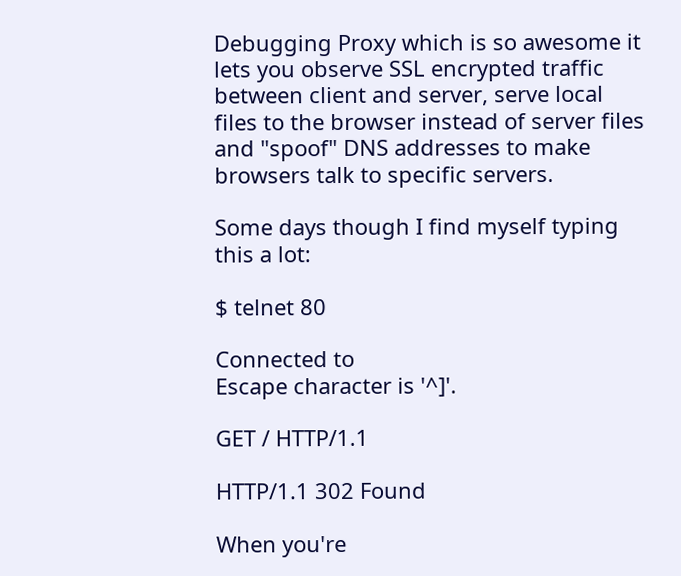Debugging Proxy which is so awesome it lets you observe SSL encrypted traffic between client and server, serve local files to the browser instead of server files and "spoof" DNS addresses to make browsers talk to specific servers.

Some days though I find myself typing this a lot:

$ telnet 80

Connected to
Escape character is '^]'.

GET / HTTP/1.1

HTTP/1.1 302 Found

When you're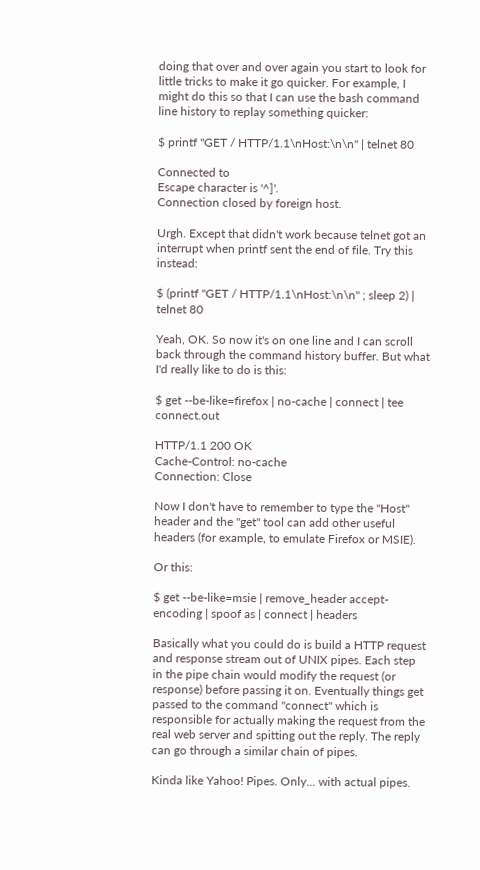doing that over and over again you start to look for little tricks to make it go quicker. For example, I might do this so that I can use the bash command line history to replay something quicker:

$ printf "GET / HTTP/1.1\nHost:\n\n" | telnet 80

Connected to
Escape character is '^]'.
Connection closed by foreign host.

Urgh. Except that didn't work because telnet got an interrupt when printf sent the end of file. Try this instead:

$ (printf "GET / HTTP/1.1\nHost:\n\n" ; sleep 2) | telnet 80

Yeah, OK. So now it's on one line and I can scroll back through the command history buffer. But what I'd really like to do is this:

$ get --be-like=firefox | no-cache | connect | tee connect.out

HTTP/1.1 200 OK
Cache-Control: no-cache
Connection: Close

Now I don't have to remember to type the "Host" header and the "get" tool can add other useful headers (for example, to emulate Firefox or MSIE).

Or this:

$ get --be-like=msie | remove_header accept-encoding | spoof as | connect | headers

Basically what you could do is build a HTTP request and response stream out of UNIX pipes. Each step in the pipe chain would modify the request (or response) before passing it on. Eventually things get passed to the command "connect" which is responsible for actually making the request from the real web server and spitting out the reply. The reply can go through a similar chain of pipes.

Kinda like Yahoo! Pipes. Only... with actual pipes.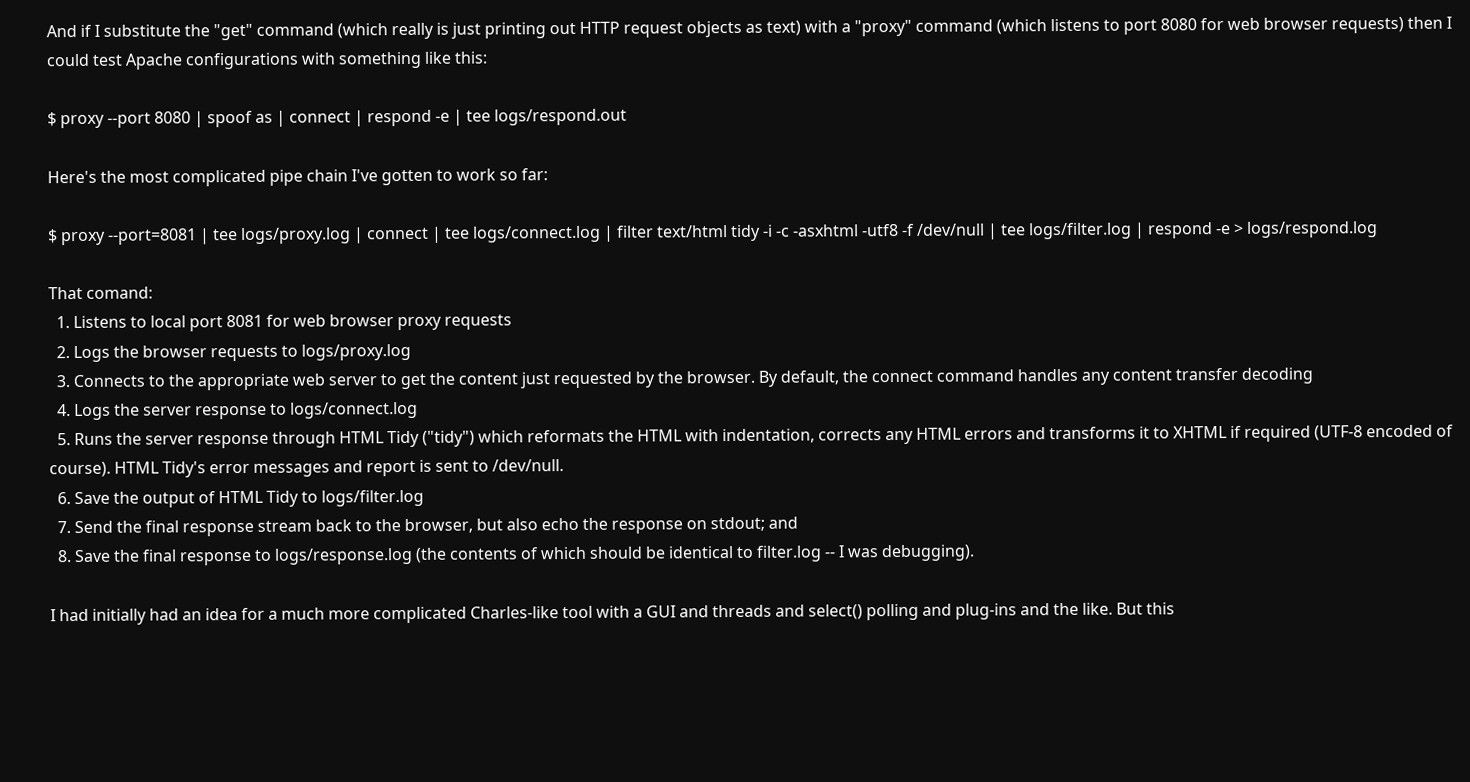And if I substitute the "get" command (which really is just printing out HTTP request objects as text) with a "proxy" command (which listens to port 8080 for web browser requests) then I could test Apache configurations with something like this:

$ proxy --port 8080 | spoof as | connect | respond -e | tee logs/respond.out

Here's the most complicated pipe chain I've gotten to work so far:

$ proxy --port=8081 | tee logs/proxy.log | connect | tee logs/connect.log | filter text/html tidy -i -c -asxhtml -utf8 -f /dev/null | tee logs/filter.log | respond -e > logs/respond.log

That comand:
  1. Listens to local port 8081 for web browser proxy requests
  2. Logs the browser requests to logs/proxy.log
  3. Connects to the appropriate web server to get the content just requested by the browser. By default, the connect command handles any content transfer decoding
  4. Logs the server response to logs/connect.log
  5. Runs the server response through HTML Tidy ("tidy") which reformats the HTML with indentation, corrects any HTML errors and transforms it to XHTML if required (UTF-8 encoded of course). HTML Tidy's error messages and report is sent to /dev/null.
  6. Save the output of HTML Tidy to logs/filter.log
  7. Send the final response stream back to the browser, but also echo the response on stdout; and
  8. Save the final response to logs/response.log (the contents of which should be identical to filter.log -- I was debugging).

I had initially had an idea for a much more complicated Charles-like tool with a GUI and threads and select() polling and plug-ins and the like. But this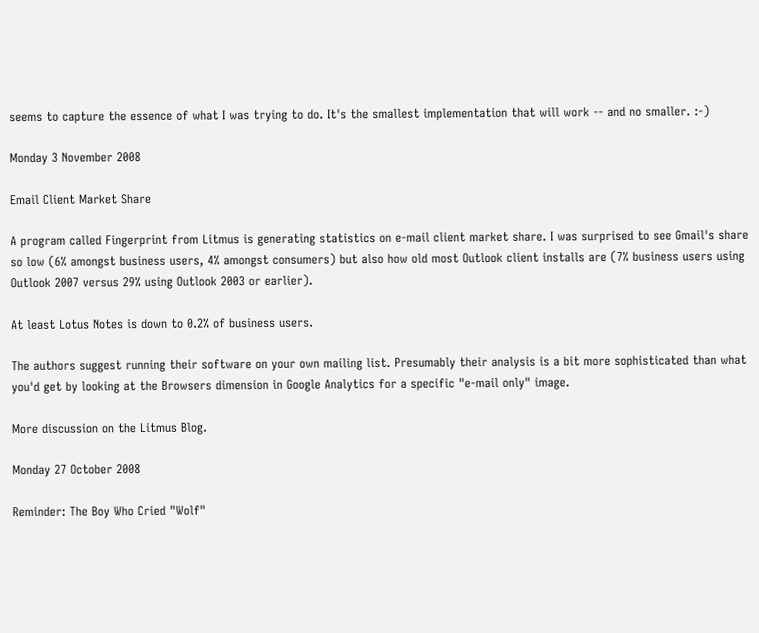seems to capture the essence of what I was trying to do. It's the smallest implementation that will work -- and no smaller. :-)

Monday 3 November 2008

Email Client Market Share

A program called Fingerprint from Litmus is generating statistics on e-mail client market share. I was surprised to see Gmail's share so low (6% amongst business users, 4% amongst consumers) but also how old most Outlook client installs are (7% business users using Outlook 2007 versus 29% using Outlook 2003 or earlier).

At least Lotus Notes is down to 0.2% of business users.

The authors suggest running their software on your own mailing list. Presumably their analysis is a bit more sophisticated than what you'd get by looking at the Browsers dimension in Google Analytics for a specific "e-mail only" image.

More discussion on the Litmus Blog.

Monday 27 October 2008

Reminder: The Boy Who Cried "Wolf"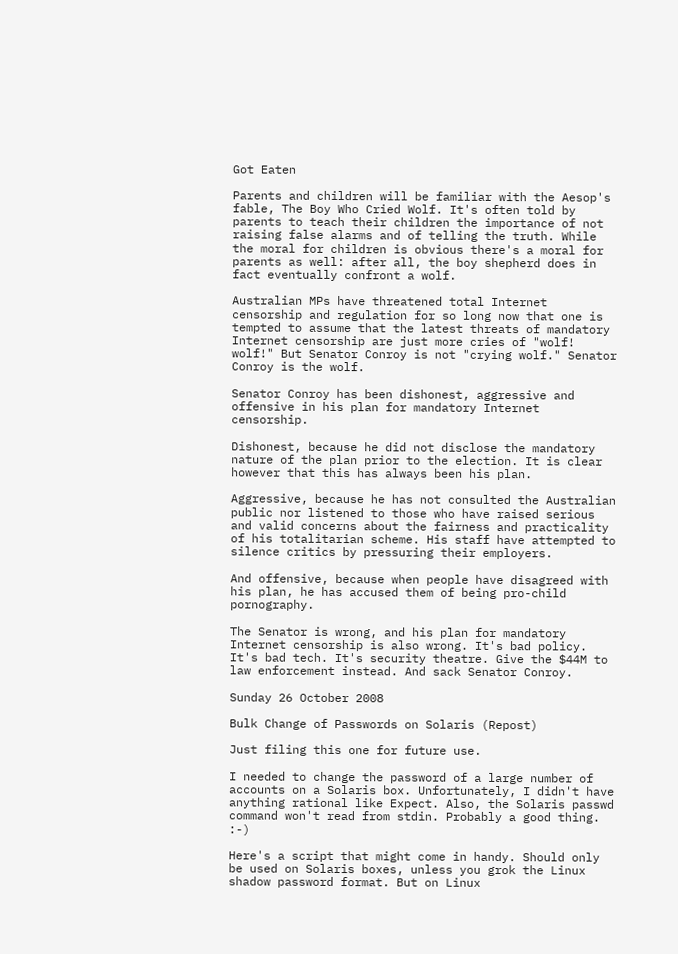Got Eaten

Parents and children will be familiar with the Aesop's fable, The Boy Who Cried Wolf. It's often told by parents to teach their children the importance of not raising false alarms and of telling the truth. While the moral for children is obvious there's a moral for parents as well: after all, the boy shepherd does in fact eventually confront a wolf.

Australian MPs have threatened total Internet censorship and regulation for so long now that one is tempted to assume that the latest threats of mandatory Internet censorship are just more cries of "wolf! wolf!" But Senator Conroy is not "crying wolf." Senator Conroy is the wolf.

Senator Conroy has been dishonest, aggressive and offensive in his plan for mandatory Internet censorship.

Dishonest, because he did not disclose the mandatory nature of the plan prior to the election. It is clear however that this has always been his plan.

Aggressive, because he has not consulted the Australian public nor listened to those who have raised serious and valid concerns about the fairness and practicality of his totalitarian scheme. His staff have attempted to silence critics by pressuring their employers.

And offensive, because when people have disagreed with his plan, he has accused them of being pro-child pornography.

The Senator is wrong, and his plan for mandatory Internet censorship is also wrong. It's bad policy. It's bad tech. It's security theatre. Give the $44M to law enforcement instead. And sack Senator Conroy.

Sunday 26 October 2008

Bulk Change of Passwords on Solaris (Repost)

Just filing this one for future use.

I needed to change the password of a large number of accounts on a Solaris box. Unfortunately, I didn't have anything rational like Expect. Also, the Solaris passwd command won't read from stdin. Probably a good thing. :-)

Here's a script that might come in handy. Should only be used on Solaris boxes, unless you grok the Linux shadow password format. But on Linux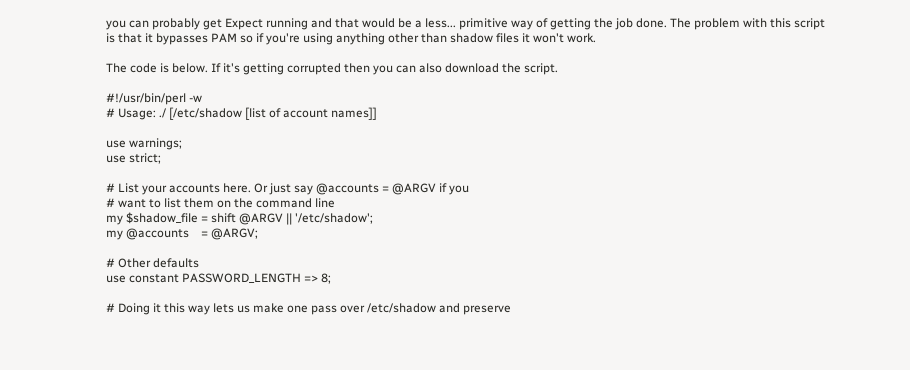you can probably get Expect running and that would be a less... primitive way of getting the job done. The problem with this script is that it bypasses PAM so if you're using anything other than shadow files it won't work.

The code is below. If it's getting corrupted then you can also download the script.

#!/usr/bin/perl -w
# Usage: ./ [/etc/shadow [list of account names]]

use warnings;
use strict;

# List your accounts here. Or just say @accounts = @ARGV if you
# want to list them on the command line
my $shadow_file = shift @ARGV || '/etc/shadow';
my @accounts    = @ARGV;

# Other defaults
use constant PASSWORD_LENGTH => 8;

# Doing it this way lets us make one pass over /etc/shadow and preserve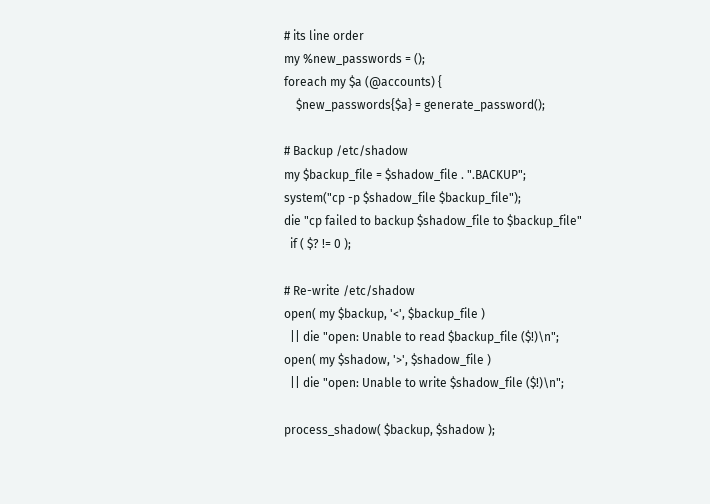# its line order
my %new_passwords = ();
foreach my $a (@accounts) {
    $new_passwords{$a} = generate_password();

# Backup /etc/shadow
my $backup_file = $shadow_file . ".BACKUP";
system("cp -p $shadow_file $backup_file");
die "cp failed to backup $shadow_file to $backup_file"
  if ( $? != 0 );

# Re-write /etc/shadow
open( my $backup, '<', $backup_file )
  || die "open: Unable to read $backup_file ($!)\n";
open( my $shadow, '>', $shadow_file )
  || die "open: Unable to write $shadow_file ($!)\n";

process_shadow( $backup, $shadow );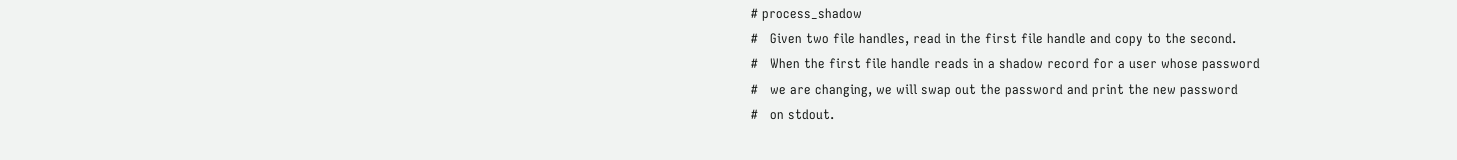# process_shadow
#   Given two file handles, read in the first file handle and copy to the second.
#   When the first file handle reads in a shadow record for a user whose password
#   we are changing, we will swap out the password and print the new password
#   on stdout.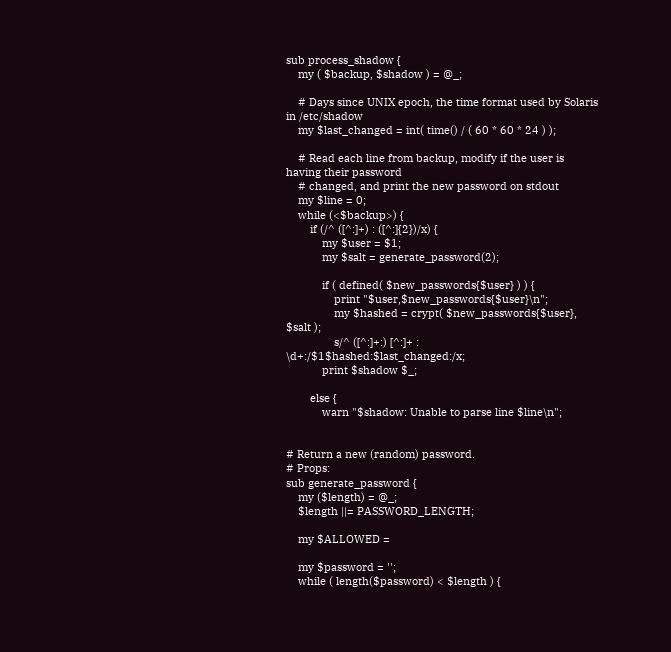sub process_shadow {
    my ( $backup, $shadow ) = @_;

    # Days since UNIX epoch, the time format used by Solaris in /etc/shadow
    my $last_changed = int( time() / ( 60 * 60 * 24 ) );

    # Read each line from backup, modify if the user is having their password
    # changed, and print the new password on stdout
    my $line = 0;
    while (<$backup>) {
        if (/^ ([^:]+) : ([^:]{2})/x) {
            my $user = $1;
            my $salt = generate_password(2);

            if ( defined( $new_passwords{$user} ) ) {
                print "$user,$new_passwords{$user}\n";
                my $hashed = crypt( $new_passwords{$user}, $salt );
                s/^ ([^:]+:) [^:]+ : \d+:/$1$hashed:$last_changed:/x;
            print $shadow $_;

        else {
            warn "$shadow: Unable to parse line $line\n";


# Return a new (random) password.
# Props:
sub generate_password {
    my ($length) = @_;
    $length ||= PASSWORD_LENGTH;

    my $ALLOWED =

    my $password = '';
    while ( length($password) < $length ) {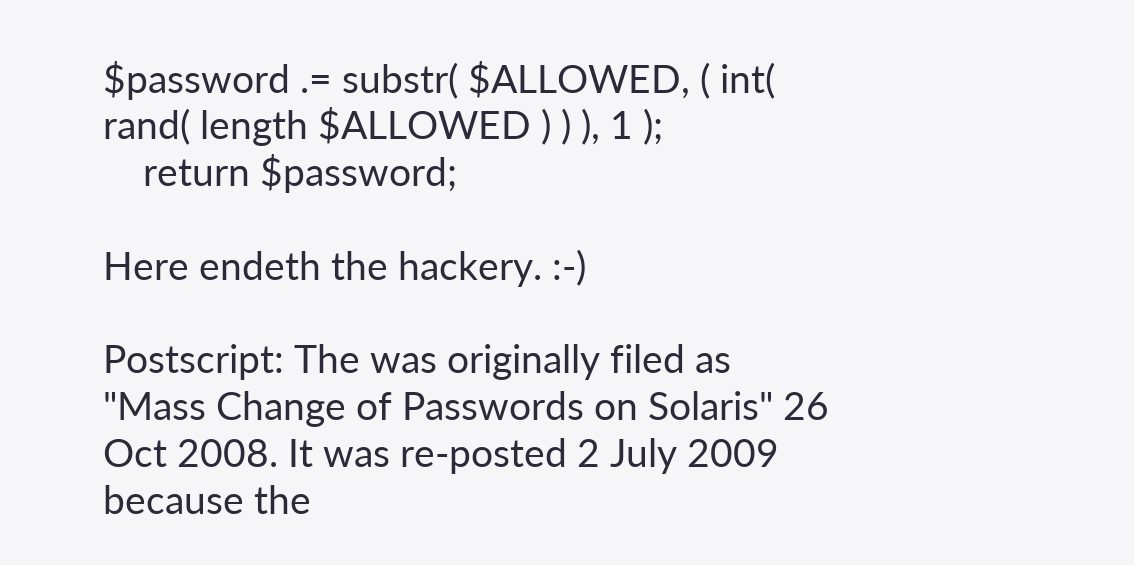$password .= substr( $ALLOWED, ( int( rand( length $ALLOWED ) ) ), 1 );
    return $password;

Here endeth the hackery. :-)

Postscript: The was originally filed as "Mass Change of Passwords on Solaris" 26 Oct 2008. It was re-posted 2 July 2009 because the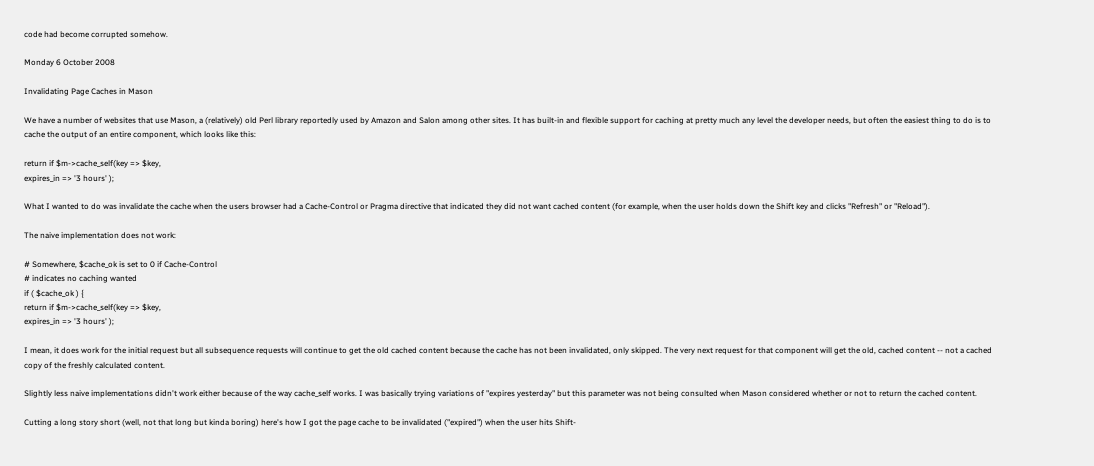code had become corrupted somehow.

Monday 6 October 2008

Invalidating Page Caches in Mason

We have a number of websites that use Mason, a (relatively) old Perl library reportedly used by Amazon and Salon among other sites. It has built-in and flexible support for caching at pretty much any level the developer needs, but often the easiest thing to do is to cache the output of an entire component, which looks like this:

return if $m->cache_self(key => $key,
expires_in => '3 hours' );

What I wanted to do was invalidate the cache when the users browser had a Cache-Control or Pragma directive that indicated they did not want cached content (for example, when the user holds down the Shift key and clicks "Refresh" or "Reload").

The naive implementation does not work:

# Somewhere, $cache_ok is set to 0 if Cache-Control
# indicates no caching wanted
if ( $cache_ok ) {
return if $m->cache_self(key => $key,
expires_in => '3 hours' );

I mean, it does work for the initial request but all subsequence requests will continue to get the old cached content because the cache has not been invalidated, only skipped. The very next request for that component will get the old, cached content -- not a cached copy of the freshly calculated content.

Slightly less naive implementations didn't work either because of the way cache_self works. I was basically trying variations of "expires yesterday" but this parameter was not being consulted when Mason considered whether or not to return the cached content.

Cutting a long story short (well, not that long but kinda boring) here's how I got the page cache to be invalidated ("expired") when the user hits Shift-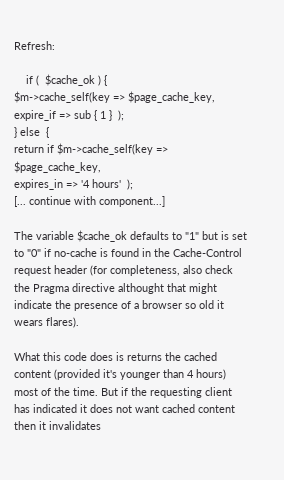Refresh:

    if (  $cache_ok ) {
$m->cache_self(key => $page_cache_key, expire_if => sub { 1 }  );
} else  {
return if $m->cache_self(key =>  $page_cache_key,
expires_in => '4 hours'  );
[... continue with component...]

The variable $cache_ok defaults to "1" but is set to "0" if no-cache is found in the Cache-Control request header (for completeness, also check the Pragma directive althought that might indicate the presence of a browser so old it wears flares).

What this code does is returns the cached content (provided it's younger than 4 hours) most of the time. But if the requesting client has indicated it does not want cached content then it invalidates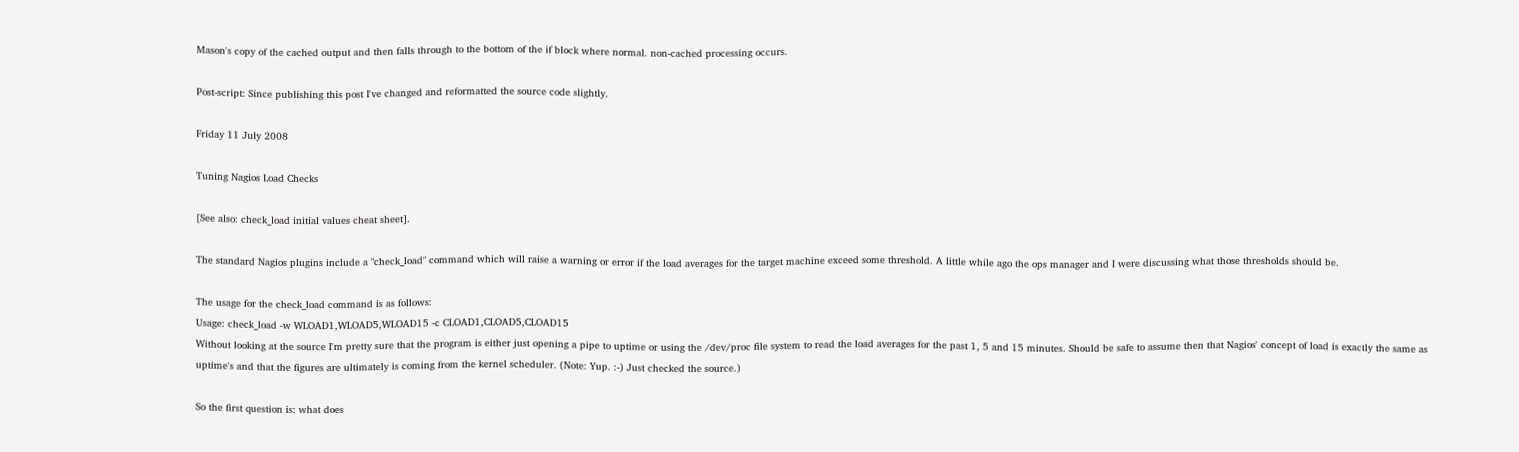Mason's copy of the cached output and then falls through to the bottom of the if block where normal. non-cached processing occurs.

Post-script: Since publishing this post I've changed and reformatted the source code slightly.

Friday 11 July 2008

Tuning Nagios Load Checks

[See also: check_load initial values cheat sheet].

The standard Nagios plugins include a "check_load" command which will raise a warning or error if the load averages for the target machine exceed some threshold. A little while ago the ops manager and I were discussing what those thresholds should be.

The usage for the check_load command is as follows:
Usage: check_load -w WLOAD1,WLOAD5,WLOAD15 -c CLOAD1,CLOAD5,CLOAD15
Without looking at the source I'm pretty sure that the program is either just opening a pipe to uptime or using the /dev/proc file system to read the load averages for the past 1, 5 and 15 minutes. Should be safe to assume then that Nagios' concept of load is exactly the same as uptime's and that the figures are ultimately is coming from the kernel scheduler. (Note: Yup. :-) Just checked the source.)

So the first question is: what does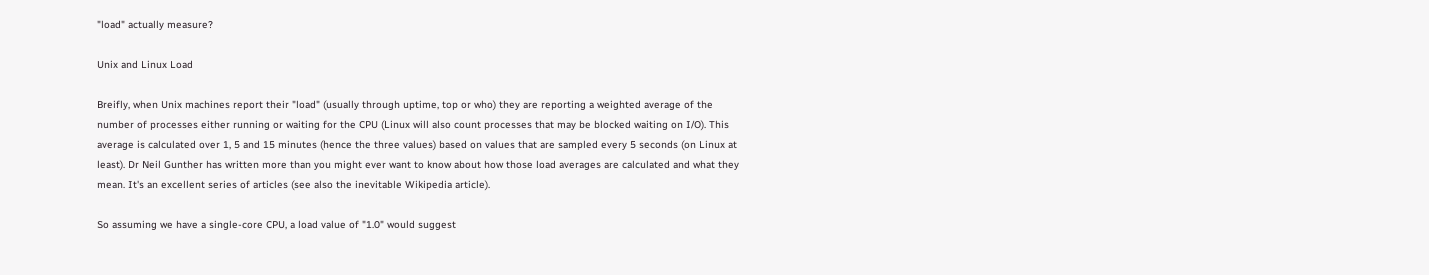"load" actually measure?

Unix and Linux Load

Breifly, when Unix machines report their "load" (usually through uptime, top or who) they are reporting a weighted average of the number of processes either running or waiting for the CPU (Linux will also count processes that may be blocked waiting on I/O). This average is calculated over 1, 5 and 15 minutes (hence the three values) based on values that are sampled every 5 seconds (on Linux at least). Dr Neil Gunther has written more than you might ever want to know about how those load averages are calculated and what they mean. It's an excellent series of articles (see also the inevitable Wikipedia article).

So assuming we have a single-core CPU, a load value of "1.0" would suggest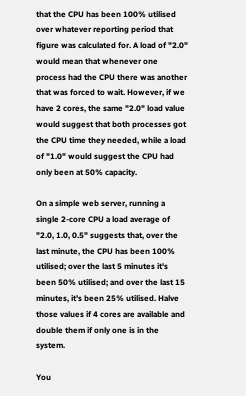that the CPU has been 100% utilised over whatever reporting period that figure was calculated for. A load of "2.0" would mean that whenever one process had the CPU there was another that was forced to wait. However, if we have 2 cores, the same "2.0" load value would suggest that both processes got the CPU time they needed, while a load of "1.0" would suggest the CPU had only been at 50% capacity.

On a simple web server, running a single 2-core CPU a load average of "2.0, 1.0, 0.5" suggests that, over the last minute, the CPU has been 100% utilised; over the last 5 minutes it's been 50% utilised; and over the last 15 minutes, it's been 25% utilised. Halve those values if 4 cores are available and double them if only one is in the system.

You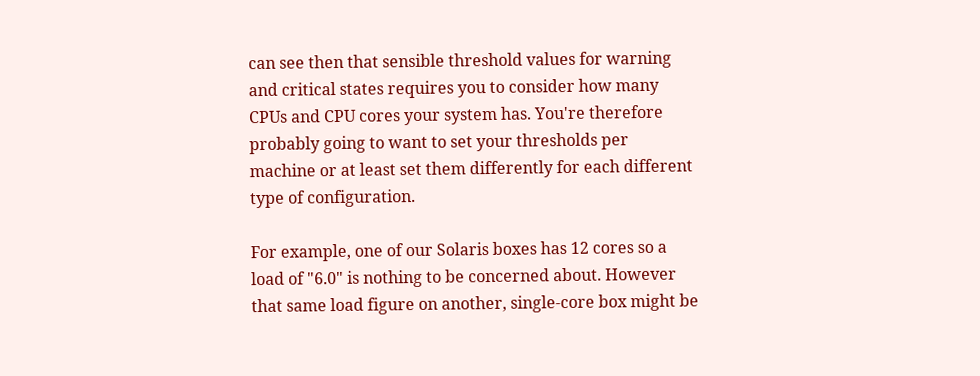can see then that sensible threshold values for warning and critical states requires you to consider how many CPUs and CPU cores your system has. You're therefore probably going to want to set your thresholds per machine or at least set them differently for each different type of configuration.

For example, one of our Solaris boxes has 12 cores so a load of "6.0" is nothing to be concerned about. However that same load figure on another, single-core box might be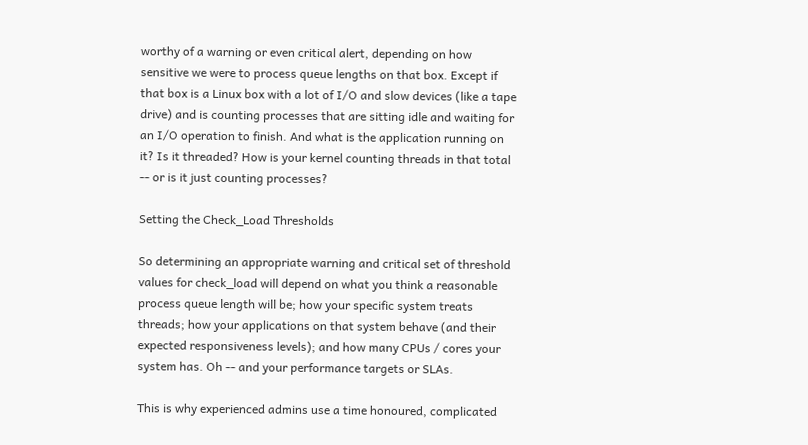worthy of a warning or even critical alert, depending on how sensitive we were to process queue lengths on that box. Except if that box is a Linux box with a lot of I/O and slow devices (like a tape drive) and is counting processes that are sitting idle and waiting for an I/O operation to finish. And what is the application running on it? Is it threaded? How is your kernel counting threads in that total -- or is it just counting processes?

Setting the Check_Load Thresholds

So determining an appropriate warning and critical set of threshold values for check_load will depend on what you think a reasonable process queue length will be; how your specific system treats threads; how your applications on that system behave (and their expected responsiveness levels); and how many CPUs / cores your system has. Oh -- and your performance targets or SLAs.

This is why experienced admins use a time honoured, complicated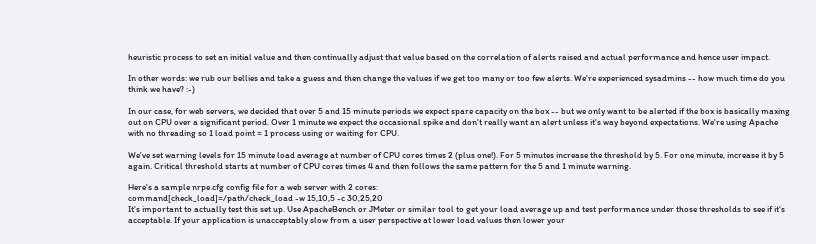heuristic process to set an initial value and then continually adjust that value based on the correlation of alerts raised and actual performance and hence user impact.

In other words: we rub our bellies and take a guess and then change the values if we get too many or too few alerts. We're experienced sysadmins -- how much time do you think we have? :-)

In our case, for web servers, we decided that over 5 and 15 minute periods we expect spare capacity on the box -- but we only want to be alerted if the box is basically maxing out on CPU over a significant period. Over 1 minute we expect the occasional spike and don't really want an alert unless it's way beyond expectations. We're using Apache with no threading so 1 load point = 1 process using or waiting for CPU.

We've set warning levels for 15 minute load average at number of CPU cores times 2 (plus one!). For 5 minutes increase the threshold by 5. For one minute, increase it by 5 again. Critical threshold starts at number of CPU cores times 4 and then follows the same pattern for the 5 and 1 minute warning.

Here's a sample nrpe.cfg config file for a web server with 2 cores:
command[check_load]=/path/check_load -w 15,10,5 -c 30,25,20
It's important to actually test this set up. Use ApacheBench or JMeter or similar tool to get your load average up and test performance under those thresholds to see if it's acceptable. If your application is unacceptably slow from a user perspective at lower load values then lower your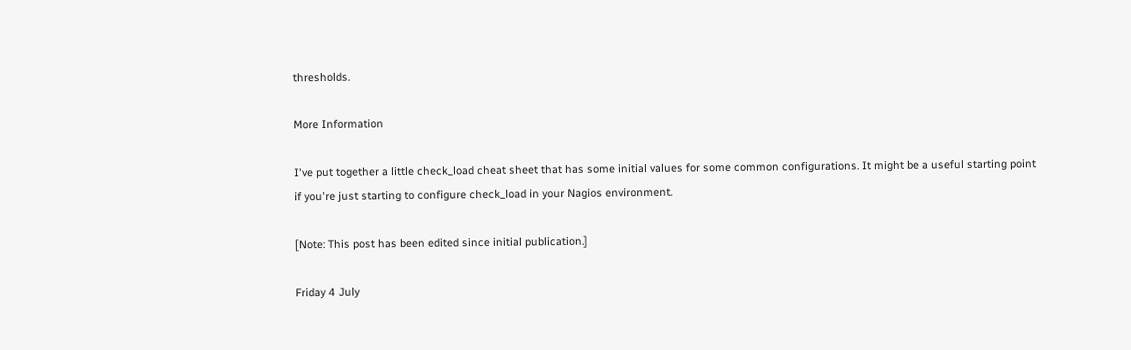thresholds.

More Information

I've put together a little check_load cheat sheet that has some initial values for some common configurations. It might be a useful starting point if you're just starting to configure check_load in your Nagios environment.

[Note: This post has been edited since initial publication.]

Friday 4 July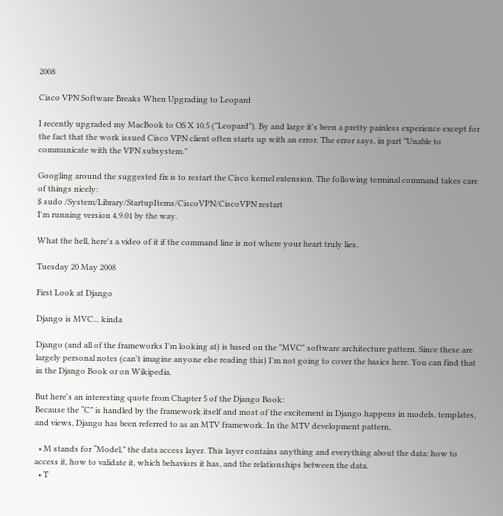2008

Cisco VPN Software Breaks When Upgrading to Leopard

I recently upgraded my MacBook to OS X 10.5 ("Leopard"). By and large it's been a pretty painless experience except for the fact that the work issued Cisco VPN client often starts up with an error. The error says, in part "Unable to communicate with the VPN subsystem."

Googling around the suggested fix is to restart the Cisco kernel extension. The following terminal command takes care of things nicely:
$ sudo /System/Library/StartupItems/CiscoVPN/CiscoVPN restart
I'm running version 4.9.01 by the way.

What the hell, here's a video of it if the command line is not where your heart truly lies.

Tuesday 20 May 2008

First Look at Django

Django is MVC... kinda

Django (and all of the frameworks I'm looking at) is based on the "MVC" software architecture pattern. Since these are largely personal notes (can't imagine anyone else reading this) I'm not going to cover the basics here. You can find that in the Django Book or on Wikipedia.

But here's an interesting quote from Chapter 5 of the Django Book:
Because the “C” is handled by the framework itself and most of the excitement in Django happens in models, templates, and views, Django has been referred to as an MTV framework. In the MTV development pattern,

  • M stands for “Model,” the data access layer. This layer contains anything and everything about the data: how to access it, how to validate it, which behaviors it has, and the relationships between the data.
  • T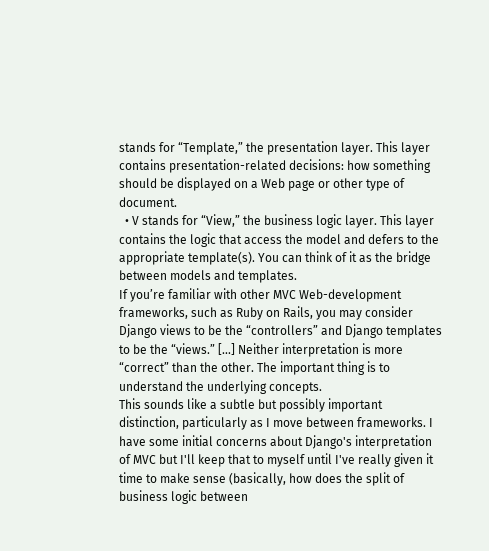stands for “Template,” the presentation layer. This layer contains presentation-related decisions: how something should be displayed on a Web page or other type of document.
  • V stands for “View,” the business logic layer. This layer contains the logic that access the model and defers to the appropriate template(s). You can think of it as the bridge between models and templates.
If you’re familiar with other MVC Web-development frameworks, such as Ruby on Rails, you may consider Django views to be the “controllers” and Django templates to be the “views.” [...] Neither interpretation is more “correct” than the other. The important thing is to understand the underlying concepts.
This sounds like a subtle but possibly important distinction, particularly as I move between frameworks. I have some initial concerns about Django's interpretation of MVC but I'll keep that to myself until I've really given it time to make sense (basically, how does the split of business logic between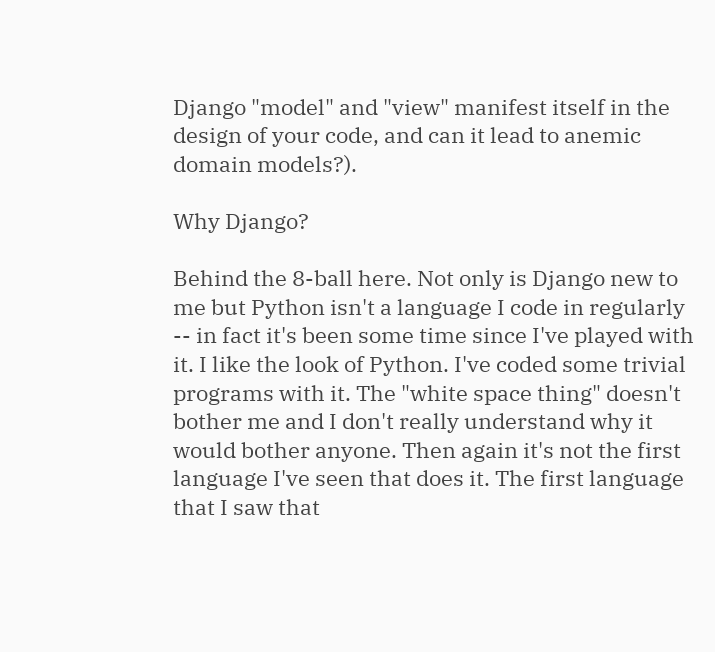Django "model" and "view" manifest itself in the design of your code, and can it lead to anemic domain models?).

Why Django?

Behind the 8-ball here. Not only is Django new to me but Python isn't a language I code in regularly -- in fact it's been some time since I've played with it. I like the look of Python. I've coded some trivial programs with it. The "white space thing" doesn't bother me and I don't really understand why it would bother anyone. Then again it's not the first language I've seen that does it. The first language that I saw that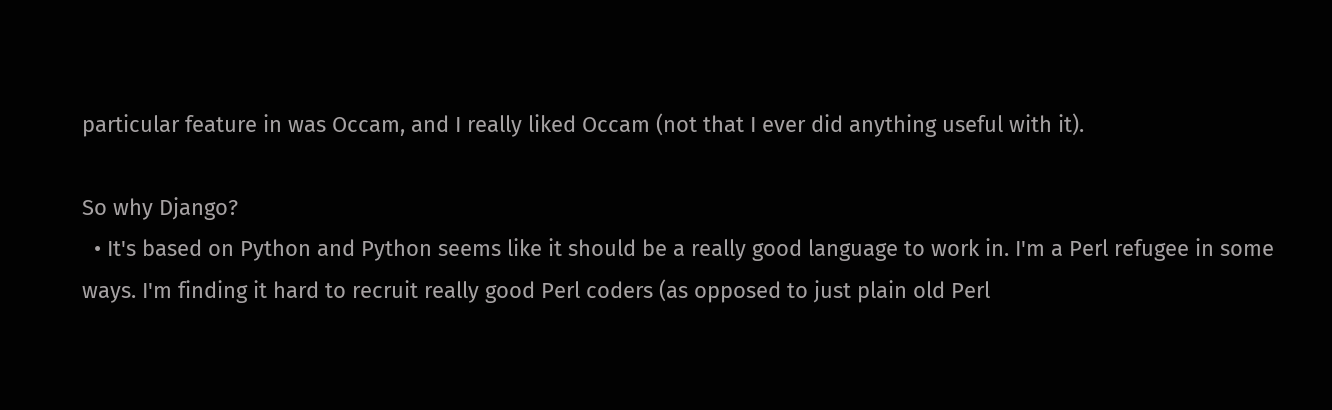particular feature in was Occam, and I really liked Occam (not that I ever did anything useful with it).

So why Django?
  • It's based on Python and Python seems like it should be a really good language to work in. I'm a Perl refugee in some ways. I'm finding it hard to recruit really good Perl coders (as opposed to just plain old Perl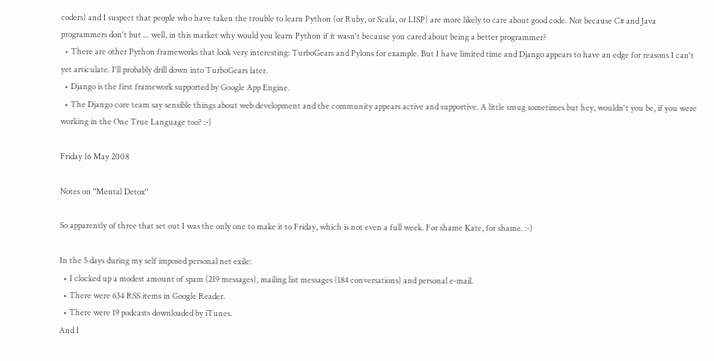coders) and I suspect that people who have taken the trouble to learn Python (or Ruby, or Scala, or LISP) are more likely to care about good code. Not because C# and Java programmers don't but ... well, in this market why would you learn Python if it wasn't because you cared about being a better programmer?
  • There are other Python frameworks that look very interesting: TurboGears and Pylons for example. But I have limited time and Django appears to have an edge for reasons I can't yet articulate. I'll probably drill down into TurboGears later.
  • Django is the first framework supported by Google App Engine.
  • The Django core team say sensible things about web development and the community appears active and supportive. A little smug sometimes but hey, wouldn't you be, if you were working in the One True Language too? :-)

Friday 16 May 2008

Notes on "Mental Detox"

So apparently of three that set out I was the only one to make it to Friday, which is not even a full week. For shame Kate, for shame. :-)

In the 5 days during my self imposed personal net exile:
  • I clocked up a modest amount of spam (219 messages), mailing list messages (184 conversations) and personal e-mail.
  • There were 634 RSS items in Google Reader.
  • There were 19 podcasts downloaded by iTunes.
And I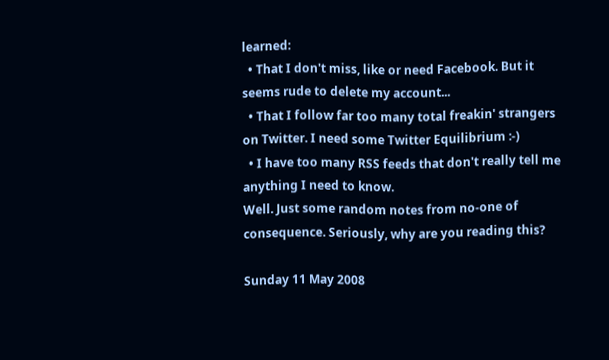learned:
  • That I don't miss, like or need Facebook. But it seems rude to delete my account...
  • That I follow far too many total freakin' strangers on Twitter. I need some Twitter Equilibrium :-)
  • I have too many RSS feeds that don't really tell me anything I need to know.
Well. Just some random notes from no-one of consequence. Seriously, why are you reading this?

Sunday 11 May 2008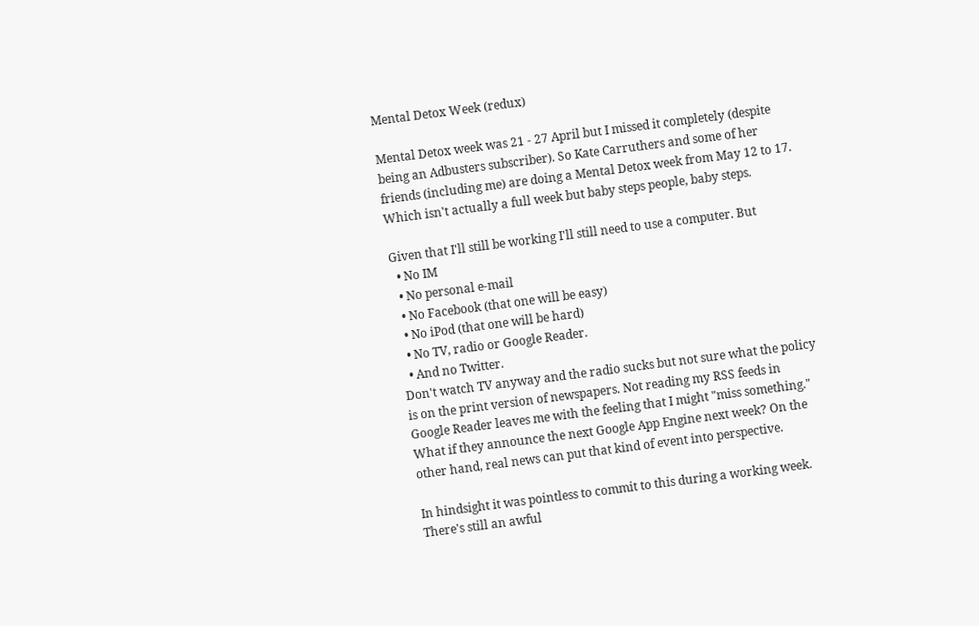Mental Detox Week (redux)

Mental Detox week was 21 - 27 April but I missed it completely (despite being an Adbusters subscriber). So Kate Carruthers and some of her friends (including me) are doing a Mental Detox week from May 12 to 17. Which isn't actually a full week but baby steps people, baby steps.

Given that I'll still be working I'll still need to use a computer. But
  • No IM
  • No personal e-mail
  • No Facebook (that one will be easy)
  • No iPod (that one will be hard)
  • No TV, radio or Google Reader.
  • And no Twitter.
Don't watch TV anyway and the radio sucks but not sure what the policy is on the print version of newspapers. Not reading my RSS feeds in Google Reader leaves me with the feeling that I might "miss something." What if they announce the next Google App Engine next week? On the other hand, real news can put that kind of event into perspective.

In hindsight it was pointless to commit to this during a working week. There's still an awful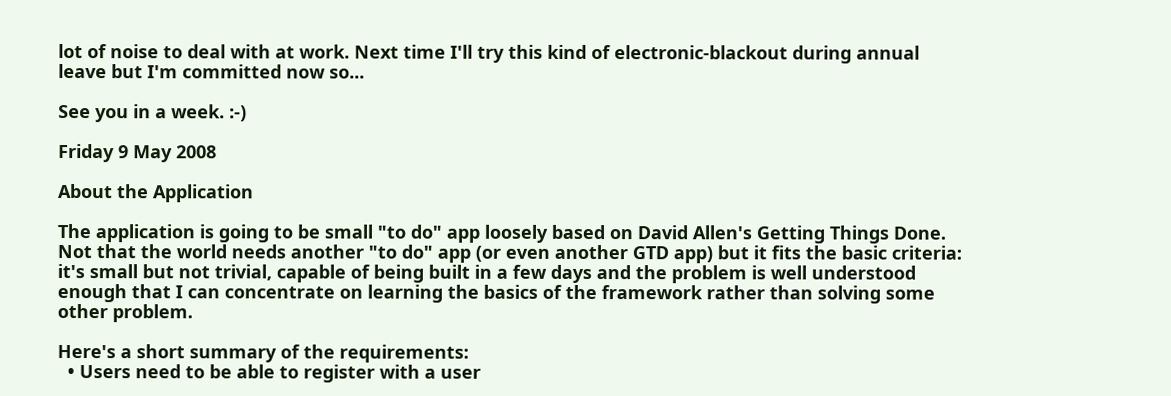lot of noise to deal with at work. Next time I'll try this kind of electronic-blackout during annual leave but I'm committed now so...

See you in a week. :-)

Friday 9 May 2008

About the Application

The application is going to be small "to do" app loosely based on David Allen's Getting Things Done. Not that the world needs another "to do" app (or even another GTD app) but it fits the basic criteria: it's small but not trivial, capable of being built in a few days and the problem is well understood enough that I can concentrate on learning the basics of the framework rather than solving some other problem.

Here's a short summary of the requirements:
  • Users need to be able to register with a user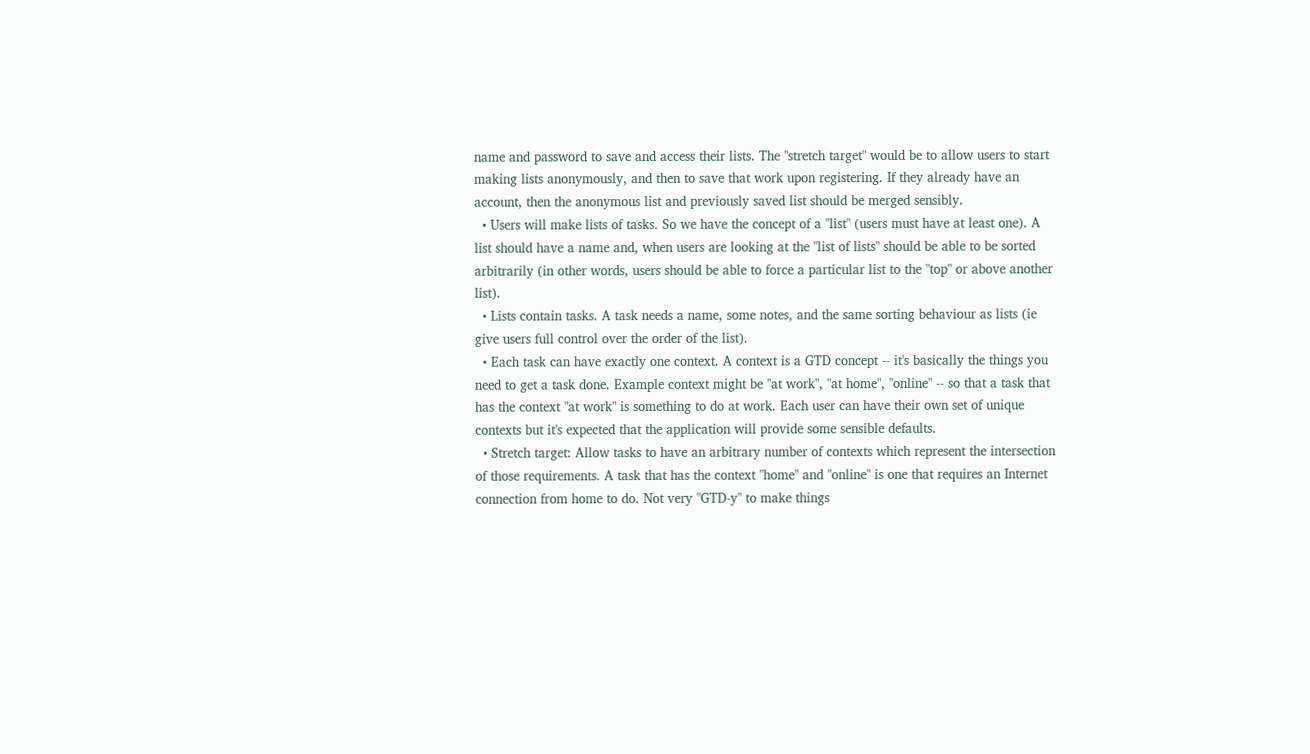name and password to save and access their lists. The "stretch target" would be to allow users to start making lists anonymously, and then to save that work upon registering. If they already have an account, then the anonymous list and previously saved list should be merged sensibly.
  • Users will make lists of tasks. So we have the concept of a "list" (users must have at least one). A list should have a name and, when users are looking at the "list of lists" should be able to be sorted arbitrarily (in other words, users should be able to force a particular list to the "top" or above another list).
  • Lists contain tasks. A task needs a name, some notes, and the same sorting behaviour as lists (ie give users full control over the order of the list).
  • Each task can have exactly one context. A context is a GTD concept -- it's basically the things you need to get a task done. Example context might be "at work", "at home", "online" -- so that a task that has the context "at work" is something to do at work. Each user can have their own set of unique contexts but it's expected that the application will provide some sensible defaults.
  • Stretch target: Allow tasks to have an arbitrary number of contexts which represent the intersection of those requirements. A task that has the context "home" and "online" is one that requires an Internet connection from home to do. Not very "GTD-y" to make things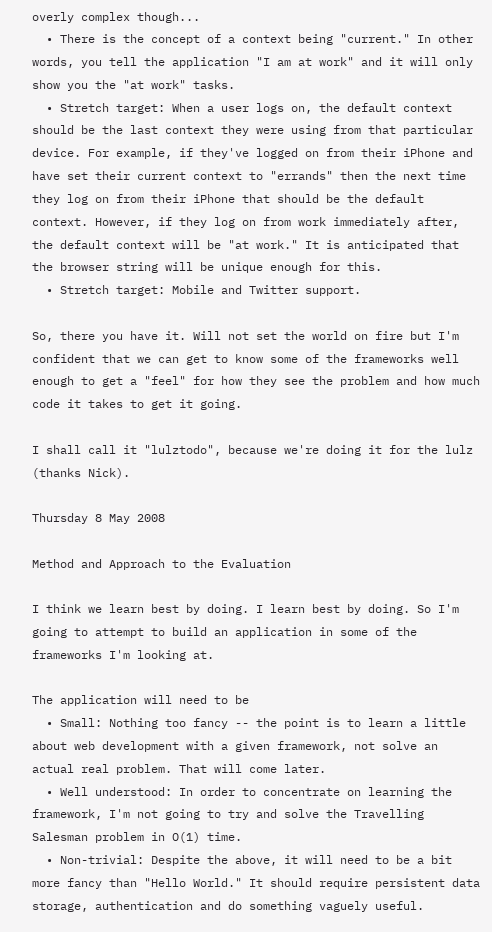overly complex though...
  • There is the concept of a context being "current." In other words, you tell the application "I am at work" and it will only show you the "at work" tasks.
  • Stretch target: When a user logs on, the default context should be the last context they were using from that particular device. For example, if they've logged on from their iPhone and have set their current context to "errands" then the next time they log on from their iPhone that should be the default context. However, if they log on from work immediately after, the default context will be "at work." It is anticipated that the browser string will be unique enough for this.
  • Stretch target: Mobile and Twitter support.

So, there you have it. Will not set the world on fire but I'm confident that we can get to know some of the frameworks well enough to get a "feel" for how they see the problem and how much code it takes to get it going.

I shall call it "lulztodo", because we're doing it for the lulz (thanks Nick).

Thursday 8 May 2008

Method and Approach to the Evaluation

I think we learn best by doing. I learn best by doing. So I'm going to attempt to build an application in some of the frameworks I'm looking at.

The application will need to be
  • Small: Nothing too fancy -- the point is to learn a little about web development with a given framework, not solve an actual real problem. That will come later.
  • Well understood: In order to concentrate on learning the framework, I'm not going to try and solve the Travelling Salesman problem in O(1) time.
  • Non-trivial: Despite the above, it will need to be a bit more fancy than "Hello World." It should require persistent data storage, authentication and do something vaguely useful.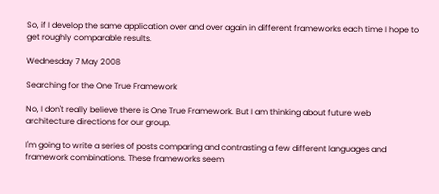So, if I develop the same application over and over again in different frameworks each time I hope to get roughly comparable results.

Wednesday 7 May 2008

Searching for the One True Framework

No, I don't really believe there is One True Framework. But I am thinking about future web architecture directions for our group.

I'm going to write a series of posts comparing and contrasting a few different languages and framework combinations. These frameworks seem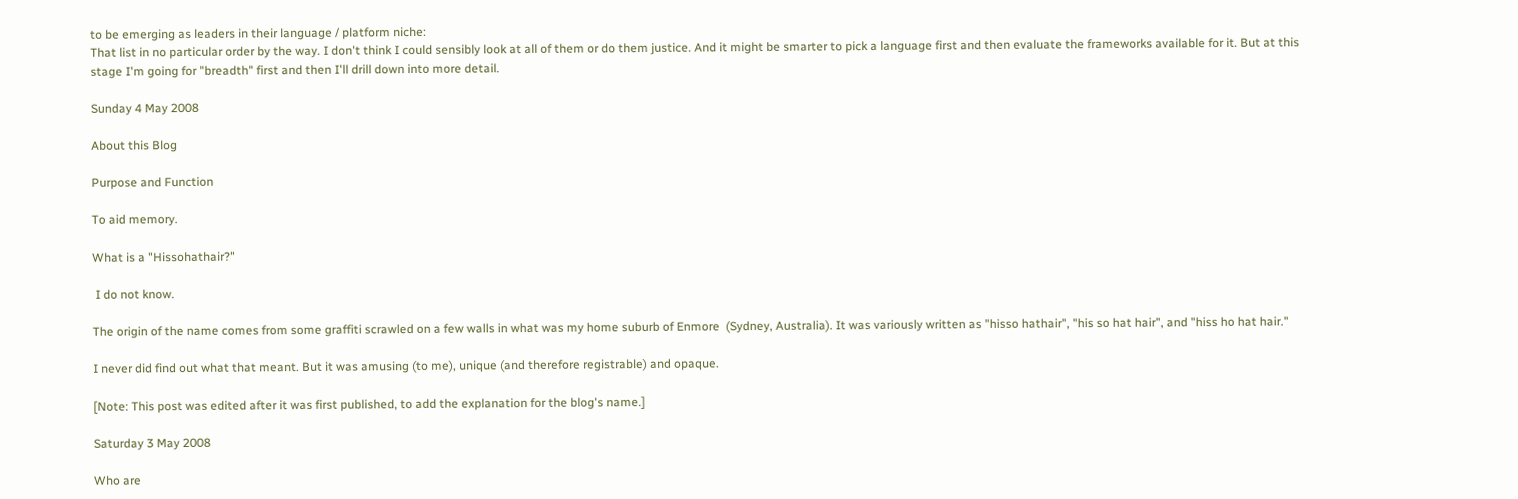to be emerging as leaders in their language / platform niche:
That list in no particular order by the way. I don't think I could sensibly look at all of them or do them justice. And it might be smarter to pick a language first and then evaluate the frameworks available for it. But at this stage I'm going for "breadth" first and then I'll drill down into more detail.

Sunday 4 May 2008

About this Blog

Purpose and Function

To aid memory.

What is a "Hissohathair?"

 I do not know.

The origin of the name comes from some graffiti scrawled on a few walls in what was my home suburb of Enmore  (Sydney, Australia). It was variously written as "hisso hathair", "his so hat hair", and "hiss ho hat hair."

I never did find out what that meant. But it was amusing (to me), unique (and therefore registrable) and opaque.

[Note: This post was edited after it was first published, to add the explanation for the blog's name.]

Saturday 3 May 2008

Who are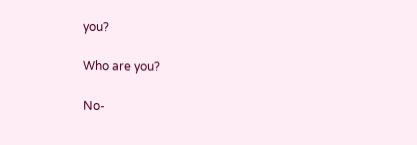you?

Who are you?

No-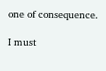one of consequence.

I must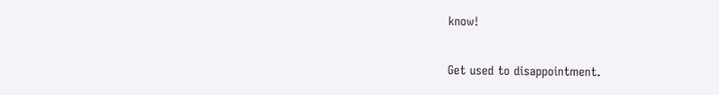know!

Get used to disappointment.